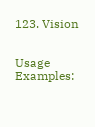123. Vision


Usage Examples: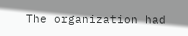The organization had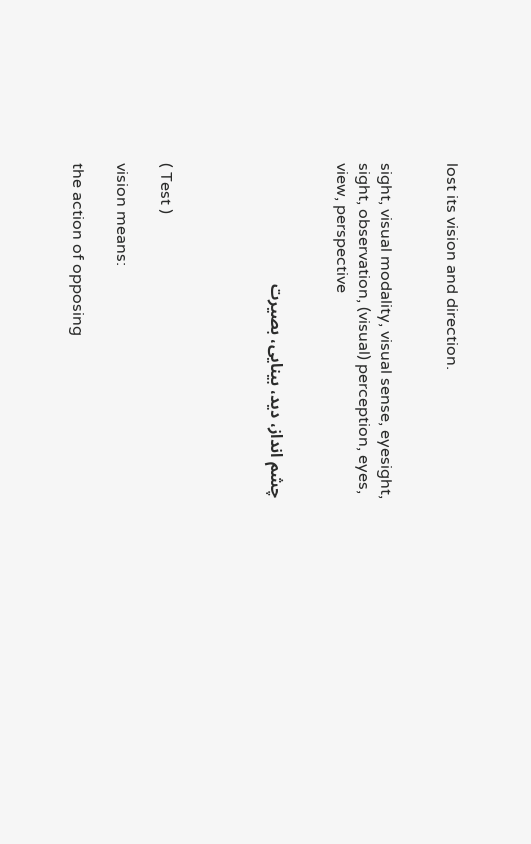lost its vision and direction.


sight, visual modality, visual sense, eyesight, sight, observation, (visual) perception, eyes, view, perspective


چشم انداز، دید، بینایی، بصیرت




( Test )

vision means:

the action of opposing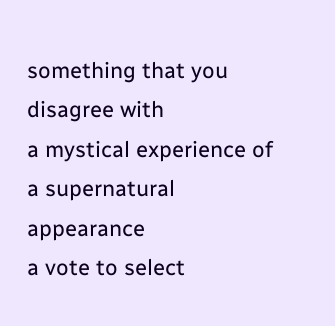something that you disagree with
a mystical experience of a supernatural appearance
a vote to select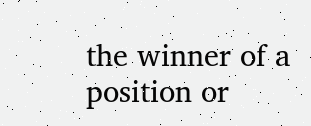the winner of a position or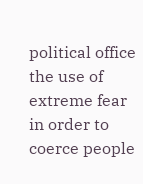political office
the use of extreme fear in order to coerce people